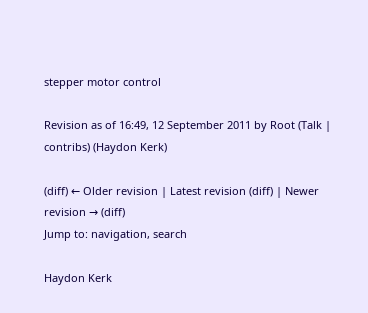stepper motor control

Revision as of 16:49, 12 September 2011 by Root (Talk | contribs) (Haydon Kerk)

(diff) ← Older revision | Latest revision (diff) | Newer revision → (diff)
Jump to: navigation, search

Haydon Kerk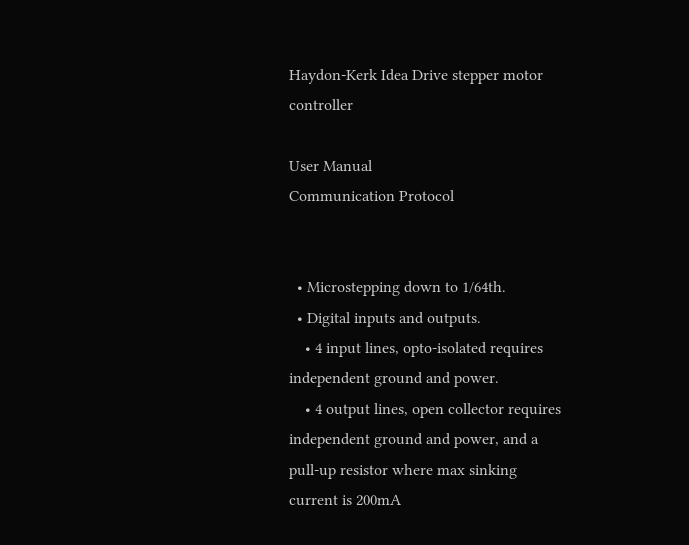Haydon-Kerk Idea Drive stepper motor controller

User Manual
Communication Protocol


  • Microstepping down to 1/64th.
  • Digital inputs and outputs.
    • 4 input lines, opto-isolated requires independent ground and power.
    • 4 output lines, open collector requires independent ground and power, and a pull-up resistor where max sinking current is 200mA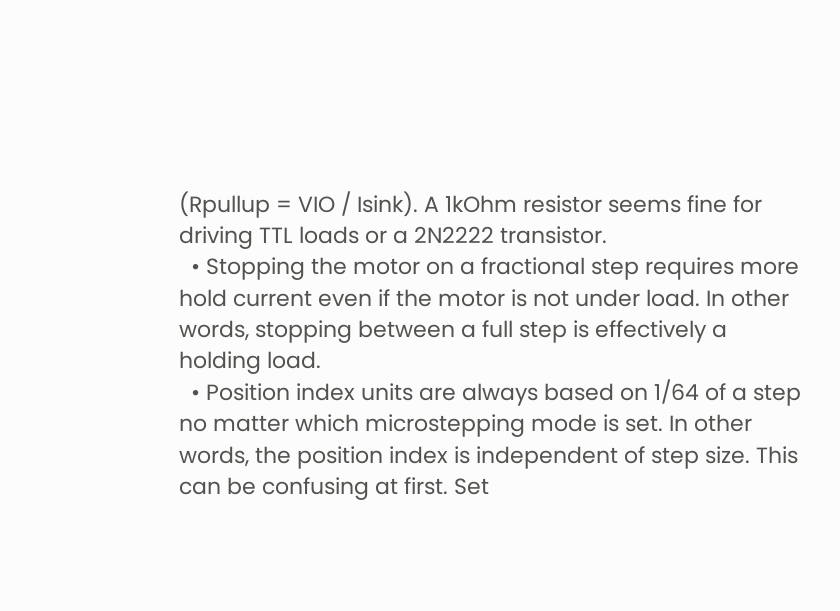(Rpullup = VIO / Isink). A 1kOhm resistor seems fine for driving TTL loads or a 2N2222 transistor.
  • Stopping the motor on a fractional step requires more hold current even if the motor is not under load. In other words, stopping between a full step is effectively a holding load.
  • Position index units are always based on 1/64 of a step no matter which microstepping mode is set. In other words, the position index is independent of step size. This can be confusing at first. Set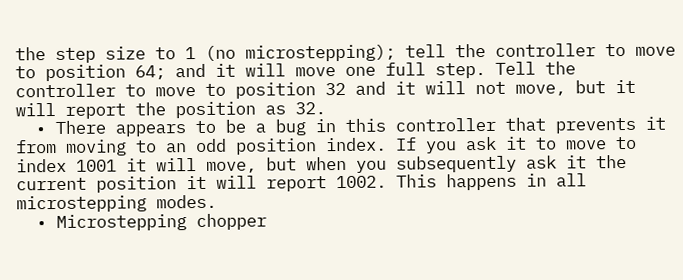the step size to 1 (no microstepping); tell the controller to move to position 64; and it will move one full step. Tell the controller to move to position 32 and it will not move, but it will report the position as 32.
  • There appears to be a bug in this controller that prevents it from moving to an odd position index. If you ask it to move to index 1001 it will move, but when you subsequently ask it the current position it will report 1002. This happens in all microstepping modes.
  • Microstepping chopper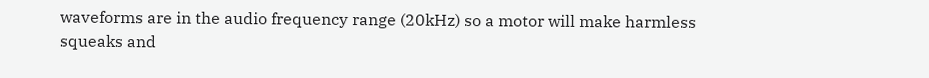waveforms are in the audio frequency range (20kHz) so a motor will make harmless squeaks and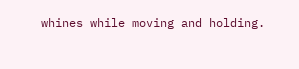whines while moving and holding.